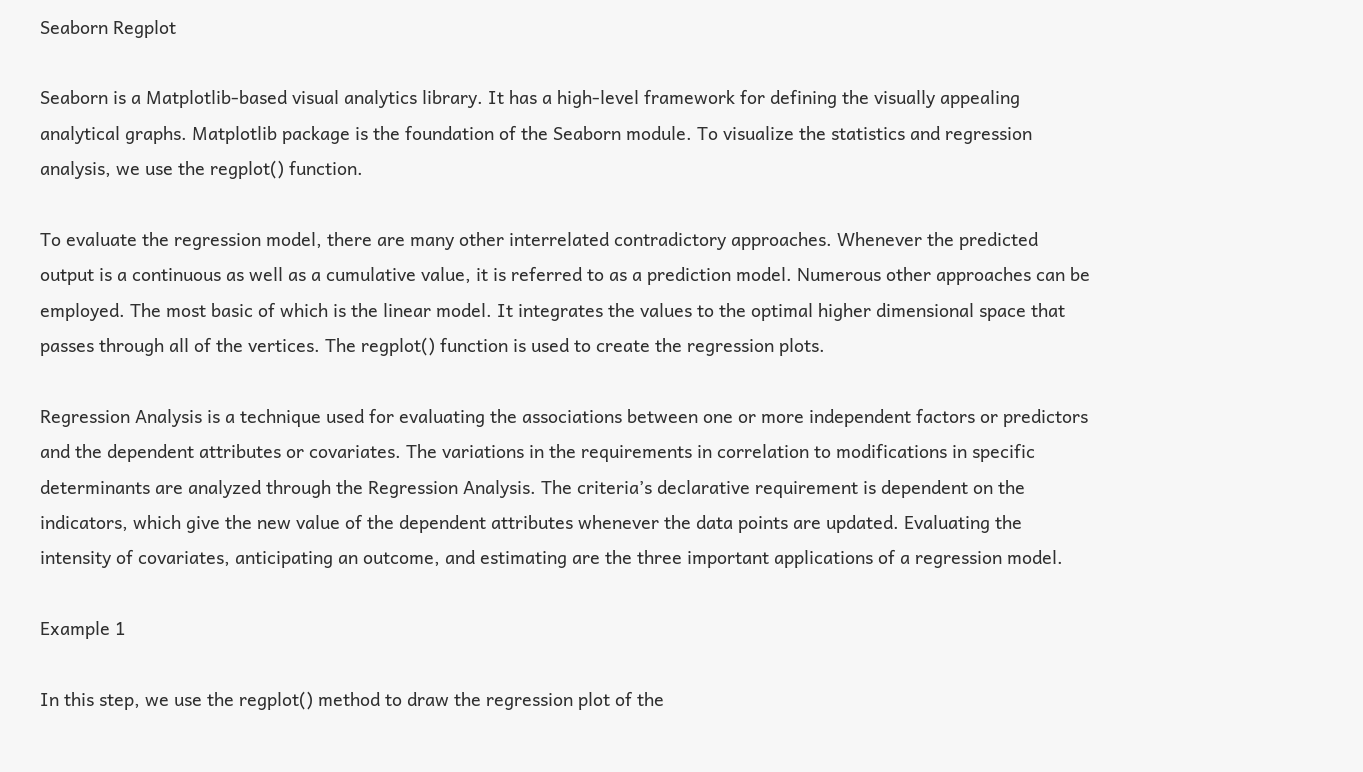Seaborn Regplot

Seaborn is a Matplotlib-based visual analytics library. It has a high-level framework for defining the visually appealing analytical graphs. Matplotlib package is the foundation of the Seaborn module. To visualize the statistics and regression analysis, we use the regplot() function.

To evaluate the regression model, there are many other interrelated contradictory approaches. Whenever the predicted output is a continuous as well as a cumulative value, it is referred to as a prediction model. Numerous other approaches can be employed. The most basic of which is the linear model. It integrates the values to the optimal higher dimensional space that passes through all of the vertices. The regplot() function is used to create the regression plots.

Regression Analysis is a technique used for evaluating the associations between one or more independent factors or predictors and the dependent attributes or covariates. The variations in the requirements in correlation to modifications in specific determinants are analyzed through the Regression Analysis. The criteria’s declarative requirement is dependent on the indicators, which give the new value of the dependent attributes whenever the data points are updated. Evaluating the intensity of covariates, anticipating an outcome, and estimating are the three important applications of a regression model.

Example 1

In this step, we use the regplot() method to draw the regression plot of the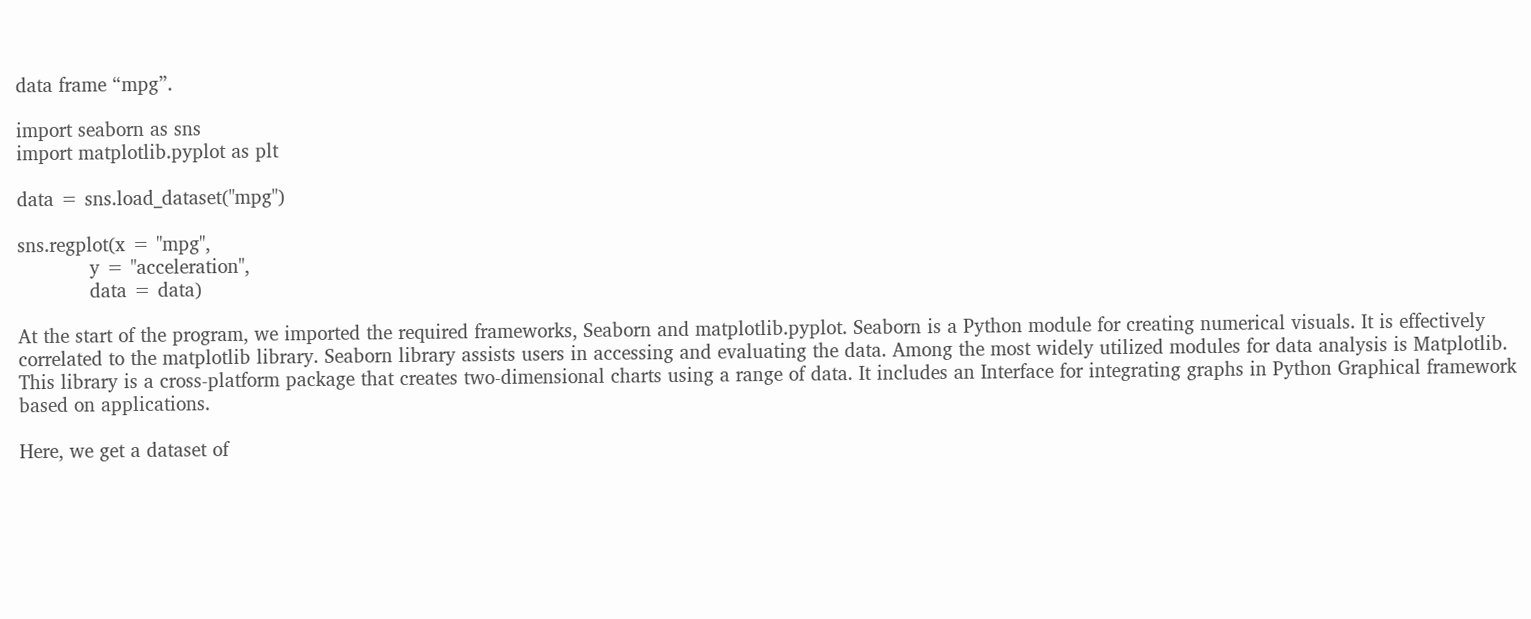data frame “mpg”.

import seaborn as sns
import matplotlib.pyplot as plt

data = sns.load_dataset("mpg")

sns.regplot(x = "mpg",
            y = "acceleration",
            data = data)

At the start of the program, we imported the required frameworks, Seaborn and matplotlib.pyplot. Seaborn is a Python module for creating numerical visuals. It is effectively correlated to the matplotlib library. Seaborn library assists users in accessing and evaluating the data. Among the most widely utilized modules for data analysis is Matplotlib. This library is a cross-platform package that creates two-dimensional charts using a range of data. It includes an Interface for integrating graphs in Python Graphical framework based on applications.

Here, we get a dataset of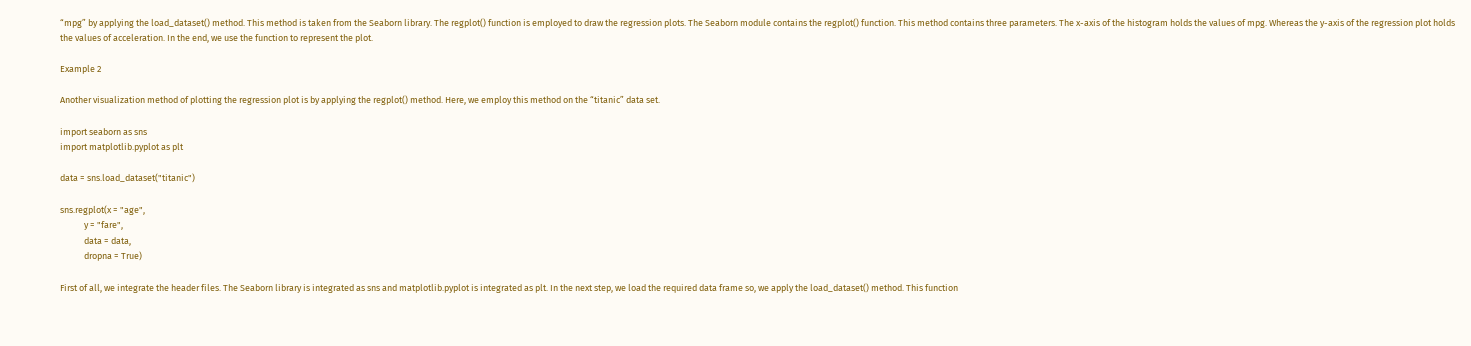“mpg” by applying the load_dataset() method. This method is taken from the Seaborn library. The regplot() function is employed to draw the regression plots. The Seaborn module contains the regplot() function. This method contains three parameters. The x-axis of the histogram holds the values of mpg. Whereas the y-axis of the regression plot holds the values of acceleration. In the end, we use the function to represent the plot.

Example 2

Another visualization method of plotting the regression plot is by applying the regplot() method. Here, we employ this method on the “titanic” data set.

import seaborn as sns
import matplotlib.pyplot as plt

data = sns.load_dataset("titanic")

sns.regplot(x = "age",
            y = "fare",
            data = data,
            dropna = True)

First of all, we integrate the header files. The Seaborn library is integrated as sns and matplotlib.pyplot is integrated as plt. In the next step, we load the required data frame so, we apply the load_dataset() method. This function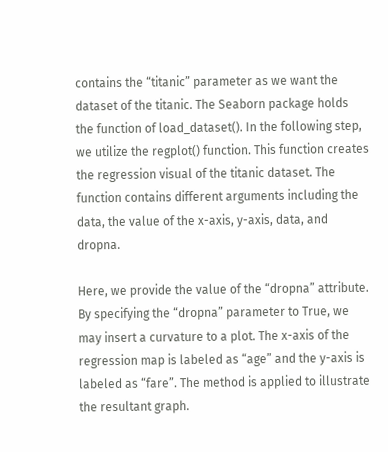contains the “titanic” parameter as we want the dataset of the titanic. The Seaborn package holds the function of load_dataset(). In the following step, we utilize the regplot() function. This function creates the regression visual of the titanic dataset. The function contains different arguments including the data, the value of the x-axis, y-axis, data, and dropna.

Here, we provide the value of the “dropna” attribute. By specifying the “dropna” parameter to True, we may insert a curvature to a plot. The x-axis of the regression map is labeled as “age” and the y-axis is labeled as “fare”. The method is applied to illustrate the resultant graph.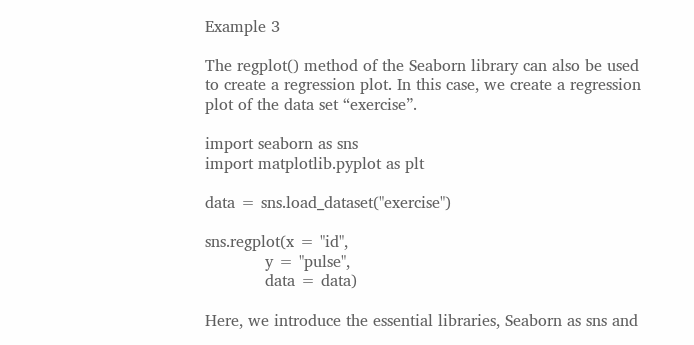Example 3

The regplot() method of the Seaborn library can also be used to create a regression plot. In this case, we create a regression plot of the data set “exercise”.

import seaborn as sns
import matplotlib.pyplot as plt

data = sns.load_dataset("exercise")

sns.regplot(x = "id",
            y = "pulse",
            data = data)

Here, we introduce the essential libraries, Seaborn as sns and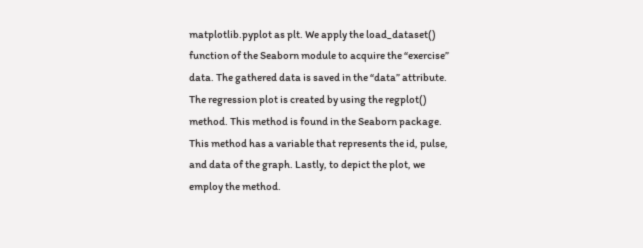matplotlib.pyplot as plt. We apply the load_dataset() function of the Seaborn module to acquire the “exercise”  data. The gathered data is saved in the “data” attribute. The regression plot is created by using the regplot() method. This method is found in the Seaborn package. This method has a variable that represents the id, pulse, and data of the graph. Lastly, to depict the plot, we employ the method.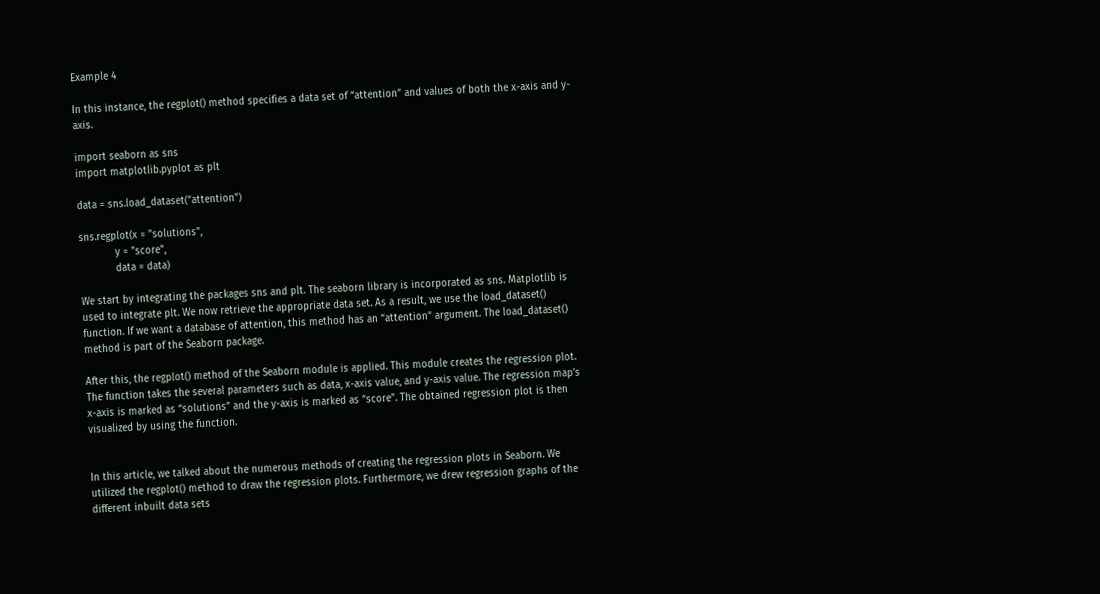Example 4

In this instance, the regplot() method specifies a data set of “attention” and values of both the x-axis and y-axis.

import seaborn as sns
import matplotlib.pyplot as plt

data = sns.load_dataset("attention")

sns.regplot(x = "solutions",
            y = "score",
            data = data)

We start by integrating the packages sns and plt. The seaborn library is incorporated as sns. Matplotlib is used to integrate plt. We now retrieve the appropriate data set. As a result, we use the load_dataset() function. If we want a database of attention, this method has an “attention” argument. The load_dataset() method is part of the Seaborn package.

After this, the regplot() method of the Seaborn module is applied. This module creates the regression plot. The function takes the several parameters such as data, x-axis value, and y-axis value. The regression map’s x-axis is marked as “solutions” and the y-axis is marked as “score”. The obtained regression plot is then visualized by using the function.


In this article, we talked about the numerous methods of creating the regression plots in Seaborn. We utilized the regplot() method to draw the regression plots. Furthermore, we drew regression graphs of the different inbuilt data sets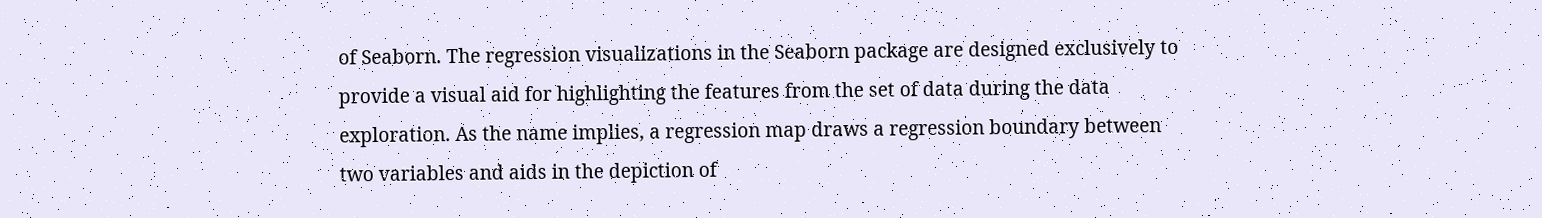of Seaborn. The regression visualizations in the Seaborn package are designed exclusively to provide a visual aid for highlighting the features from the set of data during the data exploration. As the name implies, a regression map draws a regression boundary between two variables and aids in the depiction of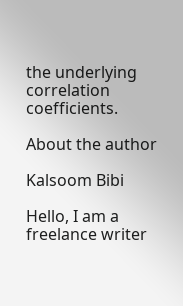the underlying correlation coefficients.

About the author

Kalsoom Bibi

Hello, I am a freelance writer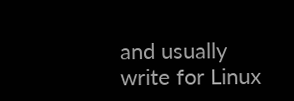and usually write for Linux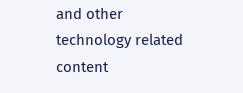and other technology related content